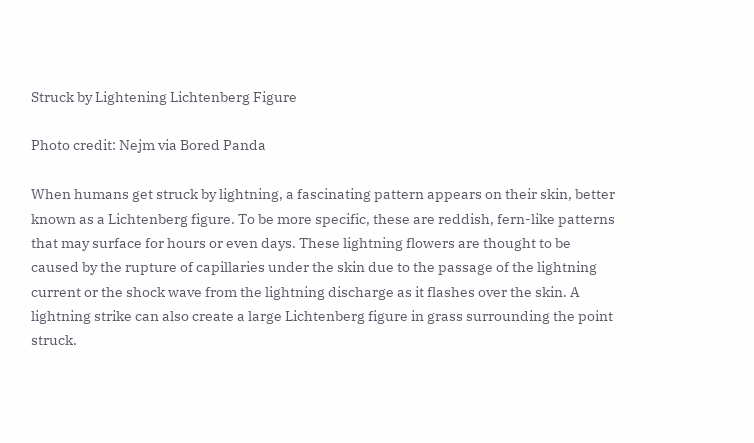Struck by Lightening Lichtenberg Figure

Photo credit: Nejm via Bored Panda

When humans get struck by lightning, a fascinating pattern appears on their skin, better known as a Lichtenberg figure. To be more specific, these are reddish, fern-like patterns that may surface for hours or even days. These lightning flowers are thought to be caused by the rupture of capillaries under the skin due to the passage of the lightning current or the shock wave from the lightning discharge as it flashes over the skin. A lightning strike can also create a large Lichtenberg figure in grass surrounding the point struck.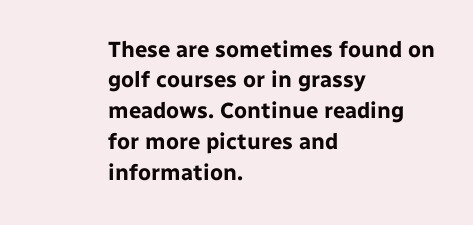These are sometimes found on golf courses or in grassy meadows. Continue reading for more pictures and information.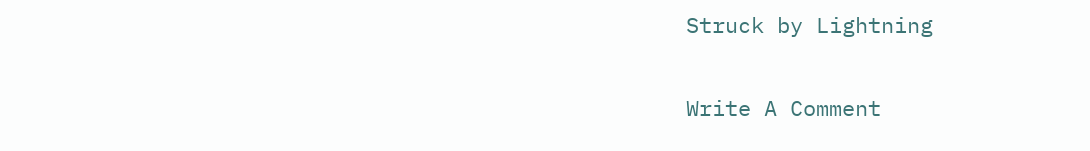Struck by Lightning

Write A Comment